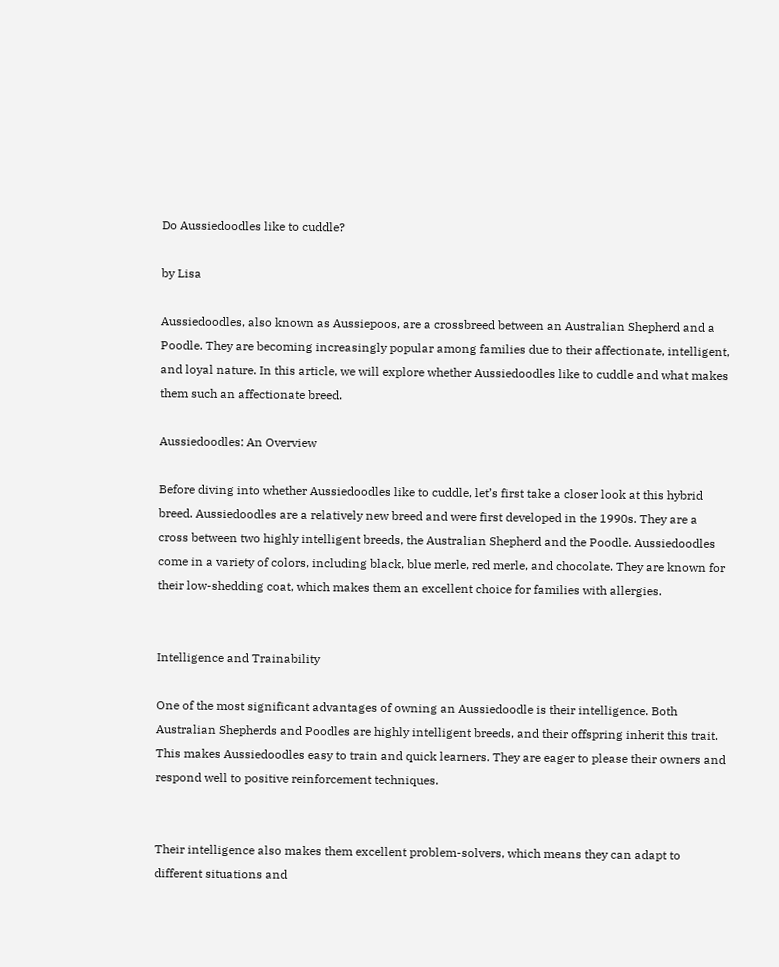Do Aussiedoodles like to cuddle?

by Lisa

Aussiedoodles, also known as Aussiepoos, are a crossbreed between an Australian Shepherd and a Poodle. They are becoming increasingly popular among families due to their affectionate, intelligent, and loyal nature. In this article, we will explore whether Aussiedoodles like to cuddle and what makes them such an affectionate breed.

Aussiedoodles: An Overview

Before diving into whether Aussiedoodles like to cuddle, let’s first take a closer look at this hybrid breed. Aussiedoodles are a relatively new breed and were first developed in the 1990s. They are a cross between two highly intelligent breeds, the Australian Shepherd and the Poodle. Aussiedoodles come in a variety of colors, including black, blue merle, red merle, and chocolate. They are known for their low-shedding coat, which makes them an excellent choice for families with allergies.


Intelligence and Trainability

One of the most significant advantages of owning an Aussiedoodle is their intelligence. Both Australian Shepherds and Poodles are highly intelligent breeds, and their offspring inherit this trait. This makes Aussiedoodles easy to train and quick learners. They are eager to please their owners and respond well to positive reinforcement techniques.


Their intelligence also makes them excellent problem-solvers, which means they can adapt to different situations and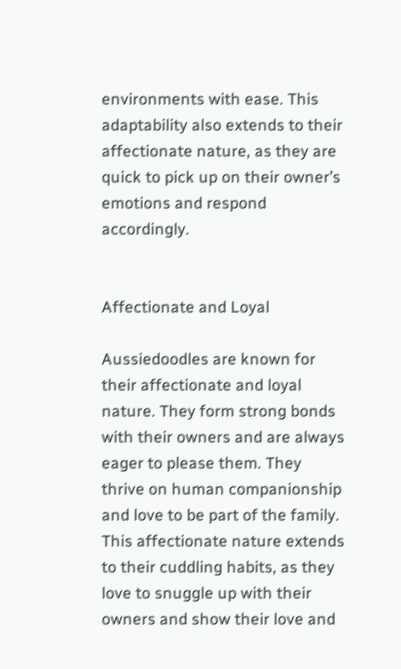environments with ease. This adaptability also extends to their affectionate nature, as they are quick to pick up on their owner’s emotions and respond accordingly.


Affectionate and Loyal

Aussiedoodles are known for their affectionate and loyal nature. They form strong bonds with their owners and are always eager to please them. They thrive on human companionship and love to be part of the family. This affectionate nature extends to their cuddling habits, as they love to snuggle up with their owners and show their love and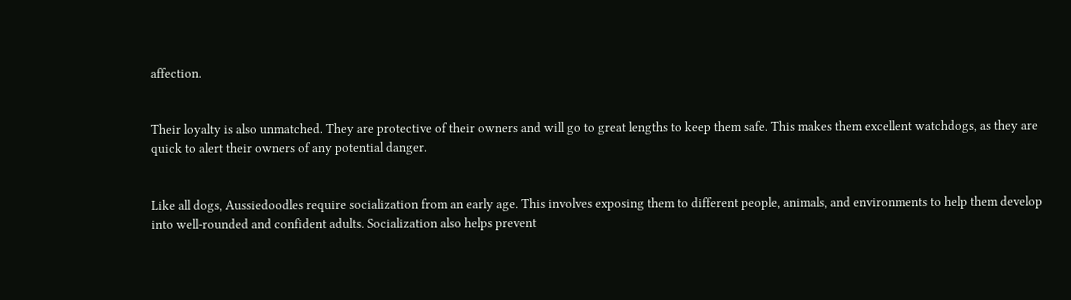affection.


Their loyalty is also unmatched. They are protective of their owners and will go to great lengths to keep them safe. This makes them excellent watchdogs, as they are quick to alert their owners of any potential danger.


Like all dogs, Aussiedoodles require socialization from an early age. This involves exposing them to different people, animals, and environments to help them develop into well-rounded and confident adults. Socialization also helps prevent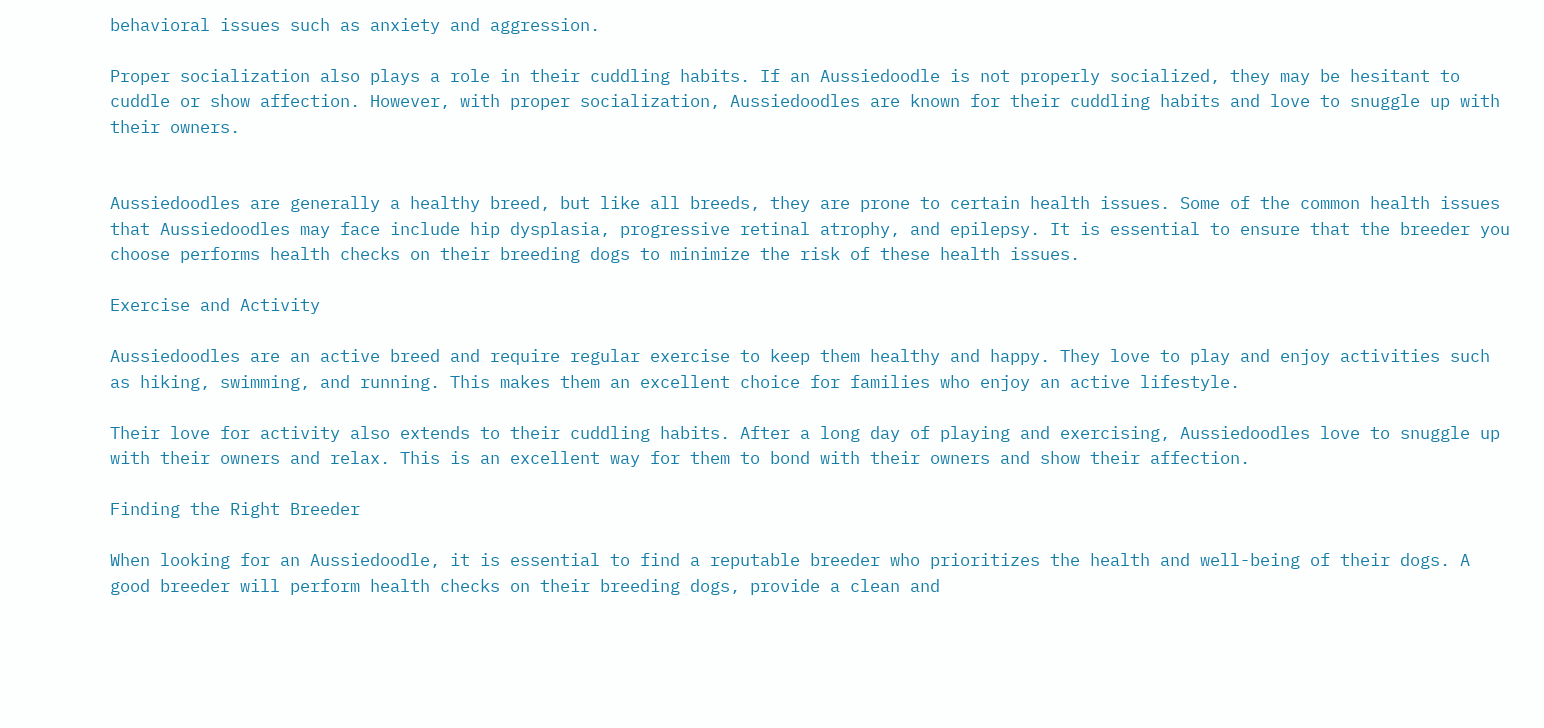behavioral issues such as anxiety and aggression.

Proper socialization also plays a role in their cuddling habits. If an Aussiedoodle is not properly socialized, they may be hesitant to cuddle or show affection. However, with proper socialization, Aussiedoodles are known for their cuddling habits and love to snuggle up with their owners.


Aussiedoodles are generally a healthy breed, but like all breeds, they are prone to certain health issues. Some of the common health issues that Aussiedoodles may face include hip dysplasia, progressive retinal atrophy, and epilepsy. It is essential to ensure that the breeder you choose performs health checks on their breeding dogs to minimize the risk of these health issues.

Exercise and Activity

Aussiedoodles are an active breed and require regular exercise to keep them healthy and happy. They love to play and enjoy activities such as hiking, swimming, and running. This makes them an excellent choice for families who enjoy an active lifestyle.

Their love for activity also extends to their cuddling habits. After a long day of playing and exercising, Aussiedoodles love to snuggle up with their owners and relax. This is an excellent way for them to bond with their owners and show their affection.

Finding the Right Breeder

When looking for an Aussiedoodle, it is essential to find a reputable breeder who prioritizes the health and well-being of their dogs. A good breeder will perform health checks on their breeding dogs, provide a clean and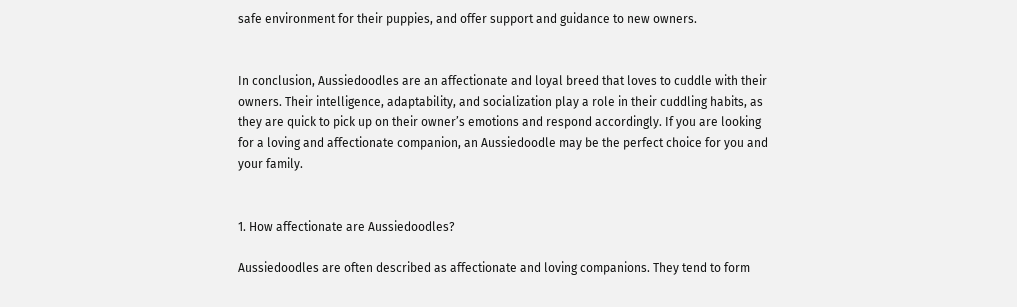safe environment for their puppies, and offer support and guidance to new owners.


In conclusion, Aussiedoodles are an affectionate and loyal breed that loves to cuddle with their owners. Their intelligence, adaptability, and socialization play a role in their cuddling habits, as they are quick to pick up on their owner’s emotions and respond accordingly. If you are looking for a loving and affectionate companion, an Aussiedoodle may be the perfect choice for you and your family.


1. How affectionate are Aussiedoodles?

Aussiedoodles are often described as affectionate and loving companions. They tend to form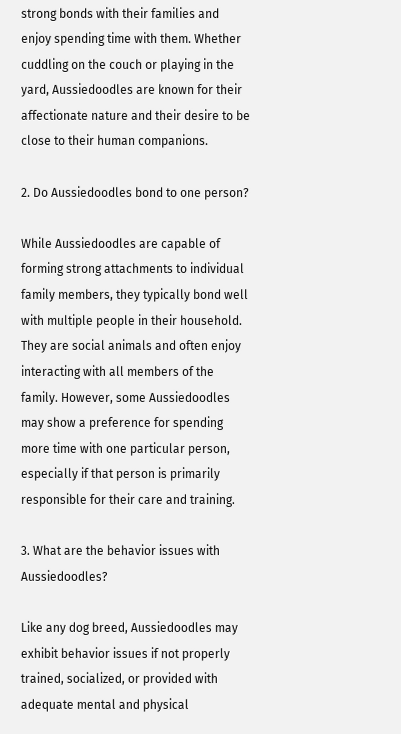strong bonds with their families and enjoy spending time with them. Whether cuddling on the couch or playing in the yard, Aussiedoodles are known for their affectionate nature and their desire to be close to their human companions.

2. Do Aussiedoodles bond to one person?

While Aussiedoodles are capable of forming strong attachments to individual family members, they typically bond well with multiple people in their household. They are social animals and often enjoy interacting with all members of the family. However, some Aussiedoodles may show a preference for spending more time with one particular person, especially if that person is primarily responsible for their care and training.

3. What are the behavior issues with Aussiedoodles?

Like any dog breed, Aussiedoodles may exhibit behavior issues if not properly trained, socialized, or provided with adequate mental and physical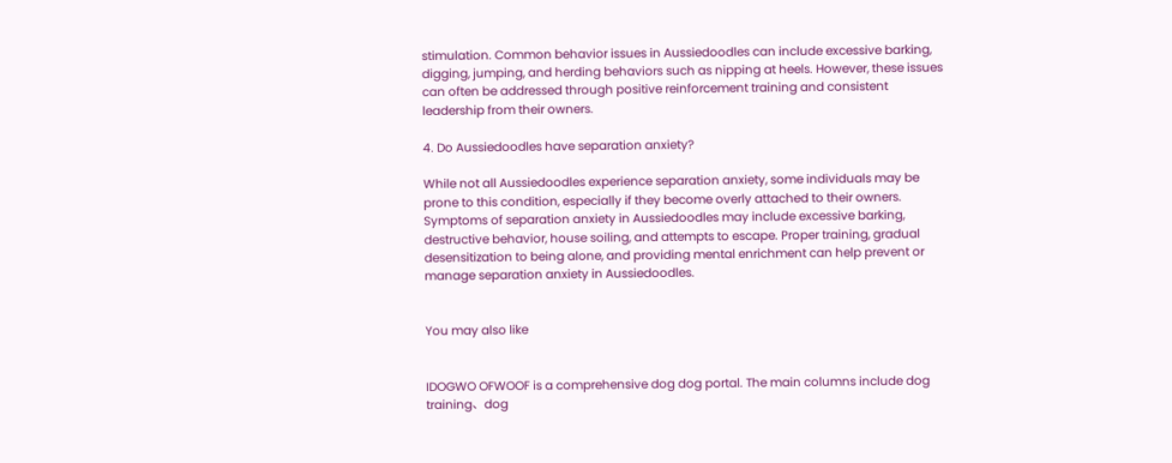stimulation. Common behavior issues in Aussiedoodles can include excessive barking, digging, jumping, and herding behaviors such as nipping at heels. However, these issues can often be addressed through positive reinforcement training and consistent leadership from their owners.

4. Do Aussiedoodles have separation anxiety?

While not all Aussiedoodles experience separation anxiety, some individuals may be prone to this condition, especially if they become overly attached to their owners. Symptoms of separation anxiety in Aussiedoodles may include excessive barking, destructive behavior, house soiling, and attempts to escape. Proper training, gradual desensitization to being alone, and providing mental enrichment can help prevent or manage separation anxiety in Aussiedoodles.


You may also like


IDOGWO OFWOOF is a comprehensive dog dog portal. The main columns include dog training、dog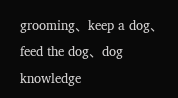grooming、keep a dog、feed the dog、dog knowledge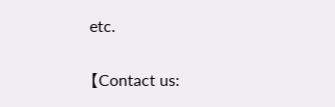etc.

【Contact us: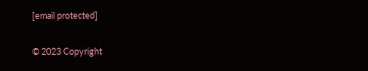[email protected]

© 2023 Copyright